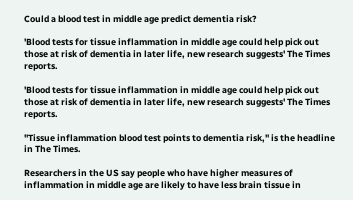Could a blood test in middle age predict dementia risk?

'Blood tests for tissue inflammation in middle age could help pick out those at risk of dementia in later life, new research suggests' The Times reports.

'Blood tests for tissue inflammation in middle age could help pick out those at risk of dementia in later life, new research suggests' The Times reports.

"Tissue inflammation blood test points to dementia risk," is the headline in The Times.

Researchers in the US say people who have higher measures of inflammation in middle age are likely to have less brain tissue in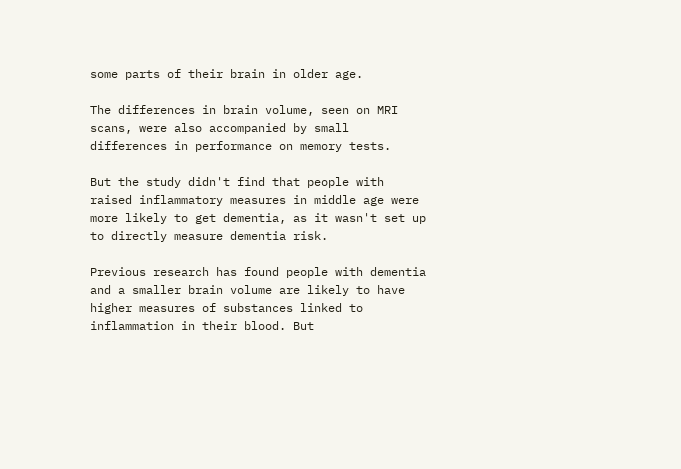some parts of their brain in older age.

The differences in brain volume, seen on MRI scans, were also accompanied by small differences in performance on memory tests.

But the study didn't find that people with raised inflammatory measures in middle age were more likely to get dementia, as it wasn't set up to directly measure dementia risk.

Previous research has found people with dementia and a smaller brain volume are likely to have higher measures of substances linked to inflammation in their blood. But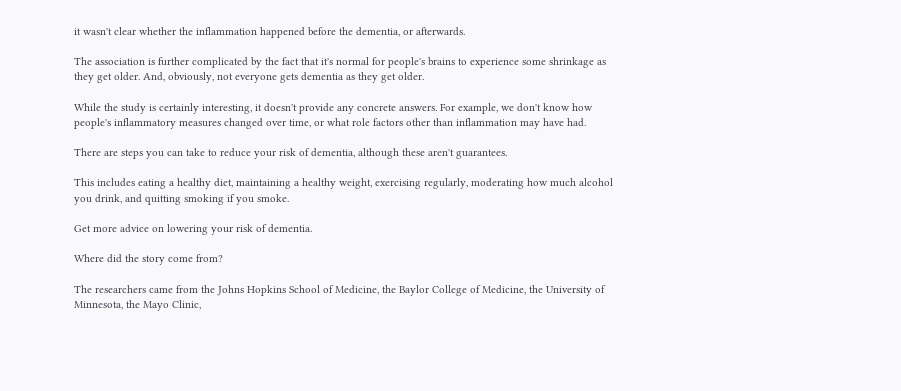it wasn't clear whether the inflammation happened before the dementia, or afterwards.

The association is further complicated by the fact that it's normal for people's brains to experience some shrinkage as they get older. And, obviously, not everyone gets dementia as they get older.

While the study is certainly interesting, it doesn't provide any concrete answers. For example, we don't know how people's inflammatory measures changed over time, or what role factors other than inflammation may have had.

There are steps you can take to reduce your risk of dementia, although these aren't guarantees.

This includes eating a healthy diet, maintaining a healthy weight, exercising regularly, moderating how much alcohol you drink, and quitting smoking if you smoke.

Get more advice on lowering your risk of dementia.

Where did the story come from?

The researchers came from the Johns Hopkins School of Medicine, the Baylor College of Medicine, the University of Minnesota, the Mayo Clinic,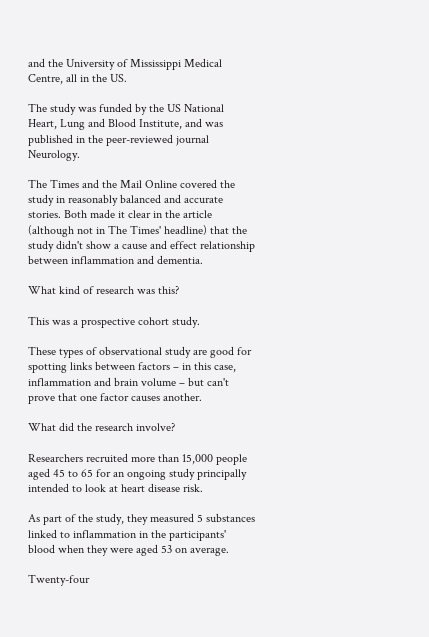and the University of Mississippi Medical Centre, all in the US.

The study was funded by the US National Heart, Lung and Blood Institute, and was published in the peer-reviewed journal Neurology.

The Times and the Mail Online covered the study in reasonably balanced and accurate stories. Both made it clear in the article (although not in The Times' headline) that the study didn't show a cause and effect relationship between inflammation and dementia.

What kind of research was this?

This was a prospective cohort study.

These types of observational study are good for spotting links between factors – in this case, inflammation and brain volume – but can't prove that one factor causes another.

What did the research involve?

Researchers recruited more than 15,000 people aged 45 to 65 for an ongoing study principally intended to look at heart disease risk.

As part of the study, they measured 5 substances linked to inflammation in the participants' blood when they were aged 53 on average.

Twenty-four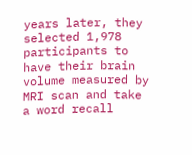years later, they selected 1,978 participants to have their brain volume measured by MRI scan and take a word recall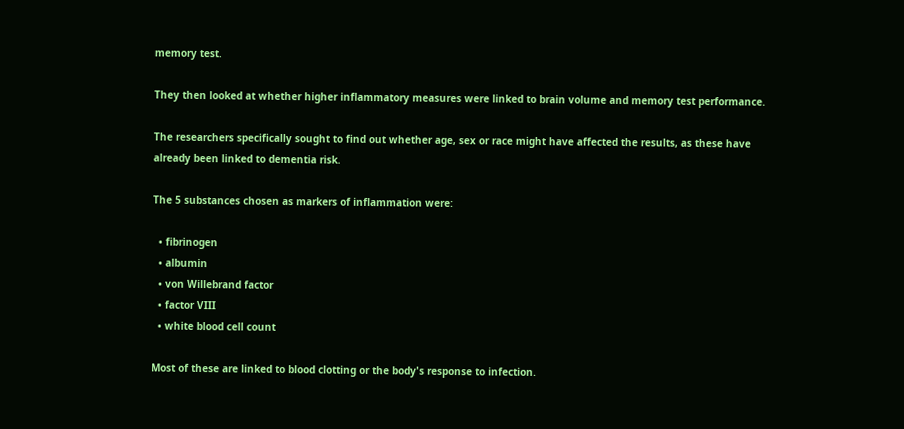memory test.

They then looked at whether higher inflammatory measures were linked to brain volume and memory test performance.

The researchers specifically sought to find out whether age, sex or race might have affected the results, as these have already been linked to dementia risk.

The 5 substances chosen as markers of inflammation were:

  • fibrinogen
  • albumin
  • von Willebrand factor
  • factor VIII
  • white blood cell count

Most of these are linked to blood clotting or the body's response to infection.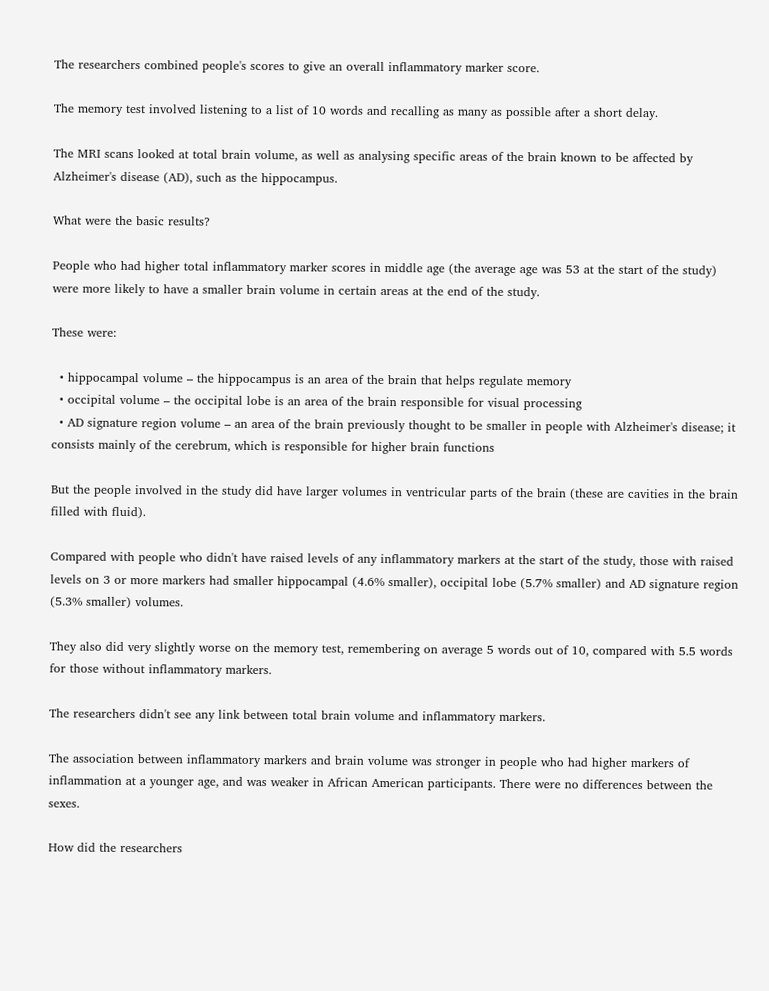The researchers combined people's scores to give an overall inflammatory marker score.

The memory test involved listening to a list of 10 words and recalling as many as possible after a short delay.

The MRI scans looked at total brain volume, as well as analysing specific areas of the brain known to be affected by Alzheimer's disease (AD), such as the hippocampus.

What were the basic results?

People who had higher total inflammatory marker scores in middle age (the average age was 53 at the start of the study) were more likely to have a smaller brain volume in certain areas at the end of the study.

These were:

  • hippocampal volume – the hippocampus is an area of the brain that helps regulate memory
  • occipital volume – the occipital lobe is an area of the brain responsible for visual processing
  • AD signature region volume – an area of the brain previously thought to be smaller in people with Alzheimer's disease; it consists mainly of the cerebrum, which is responsible for higher brain functions

But the people involved in the study did have larger volumes in ventricular parts of the brain (these are cavities in the brain filled with fluid).

Compared with people who didn't have raised levels of any inflammatory markers at the start of the study, those with raised levels on 3 or more markers had smaller hippocampal (4.6% smaller), occipital lobe (5.7% smaller) and AD signature region (5.3% smaller) volumes.

They also did very slightly worse on the memory test, remembering on average 5 words out of 10, compared with 5.5 words for those without inflammatory markers.

The researchers didn't see any link between total brain volume and inflammatory markers.

The association between inflammatory markers and brain volume was stronger in people who had higher markers of inflammation at a younger age, and was weaker in African American participants. There were no differences between the sexes.

How did the researchers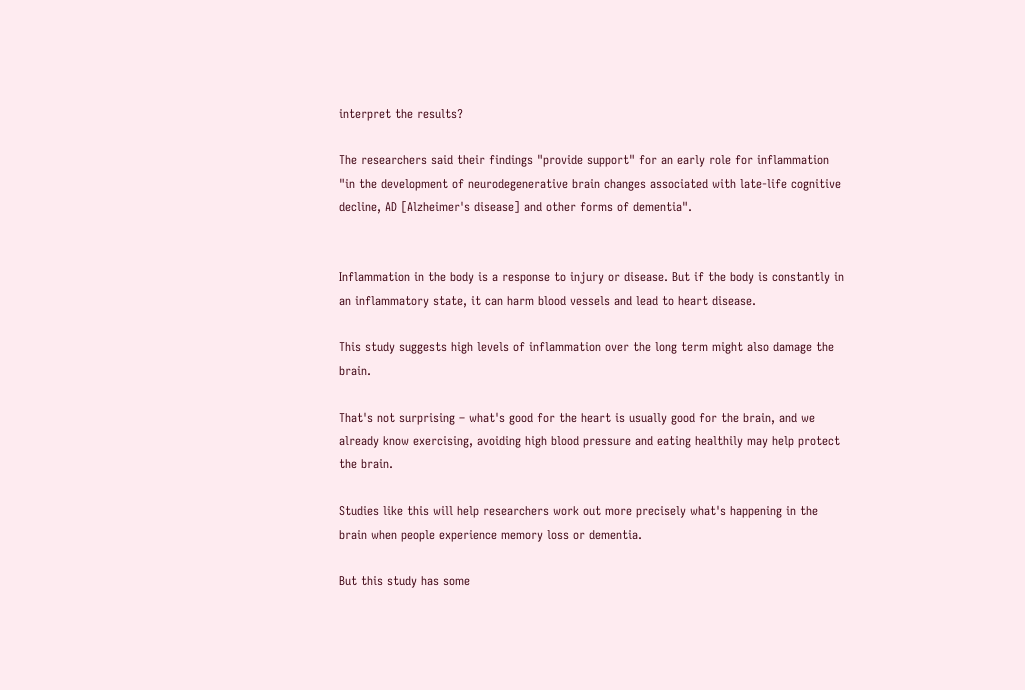interpret the results?

The researchers said their findings "provide support" for an early role for inflammation "in the development of neurodegenerative brain changes associated with late-life cognitive decline, AD [Alzheimer's disease] and other forms of dementia".


Inflammation in the body is a response to injury or disease. But if the body is constantly in an inflammatory state, it can harm blood vessels and lead to heart disease.

This study suggests high levels of inflammation over the long term might also damage the brain.

That's not surprising – what's good for the heart is usually good for the brain, and we already know exercising, avoiding high blood pressure and eating healthily may help protect the brain.

Studies like this will help researchers work out more precisely what's happening in the brain when people experience memory loss or dementia.

But this study has some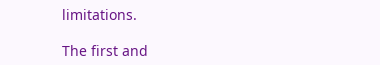limitations.

The first and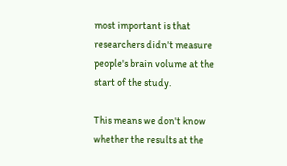most important is that researchers didn't measure people's brain volume at the start of the study.

This means we don't know whether the results at the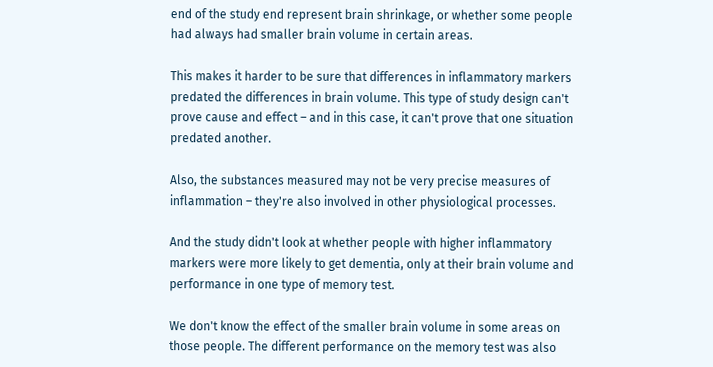end of the study end represent brain shrinkage, or whether some people had always had smaller brain volume in certain areas.

This makes it harder to be sure that differences in inflammatory markers predated the differences in brain volume. This type of study design can't prove cause and effect – and in this case, it can't prove that one situation predated another.

Also, the substances measured may not be very precise measures of inflammation – they're also involved in other physiological processes.

And the study didn't look at whether people with higher inflammatory markers were more likely to get dementia, only at their brain volume and performance in one type of memory test.

We don't know the effect of the smaller brain volume in some areas on those people. The different performance on the memory test was also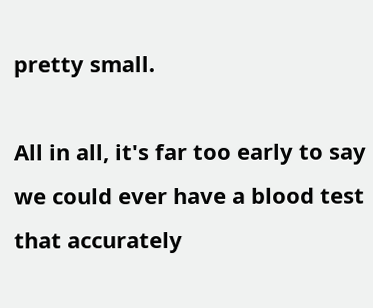pretty small.

All in all, it's far too early to say we could ever have a blood test that accurately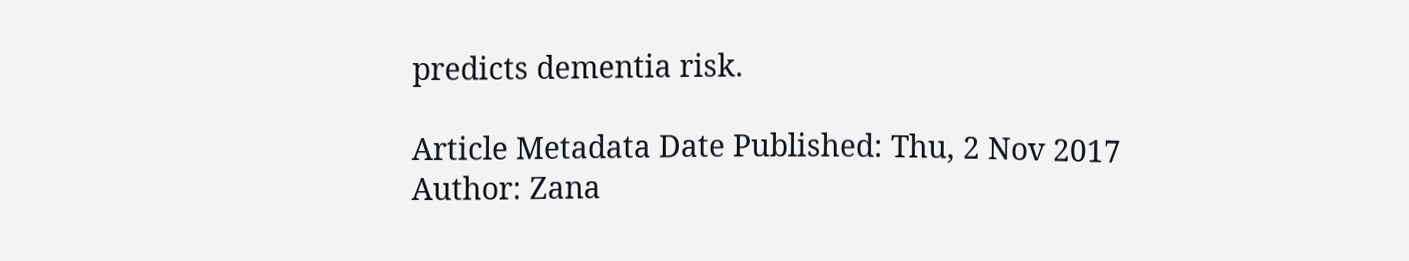predicts dementia risk.

Article Metadata Date Published: Thu, 2 Nov 2017
Author: Zana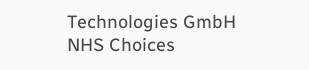Technologies GmbH
NHS Choices